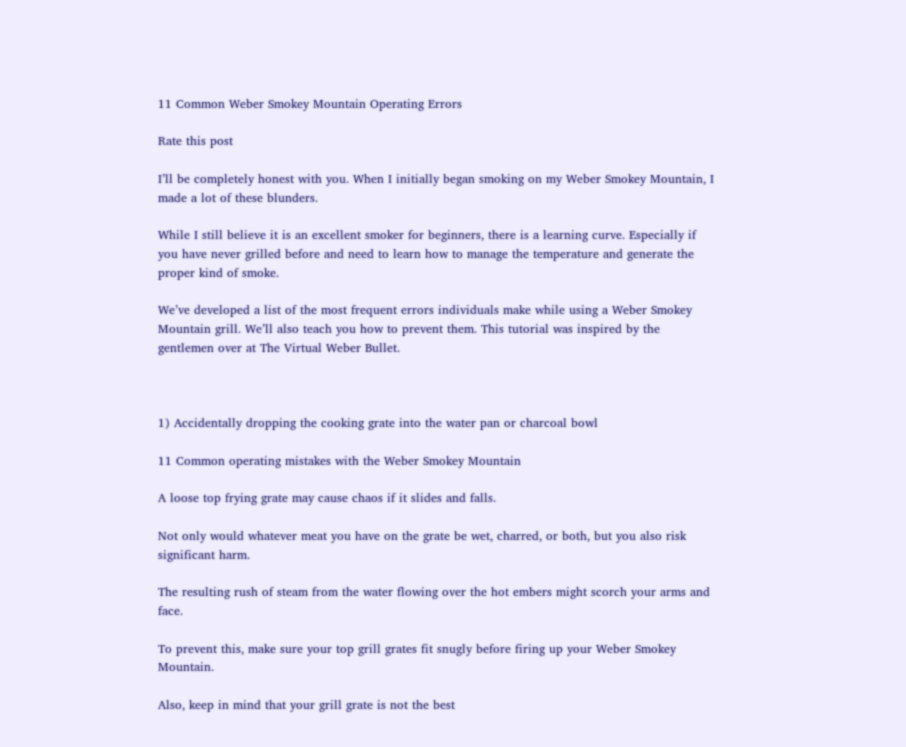11 Common Weber Smokey Mountain Operating Errors

Rate this post

I’ll be completely honest with you. When I initially began smoking on my Weber Smokey Mountain, I made a lot of these blunders.

While I still believe it is an excellent smoker for beginners, there is a learning curve. Especially if you have never grilled before and need to learn how to manage the temperature and generate the proper kind of smoke.

We’ve developed a list of the most frequent errors individuals make while using a Weber Smokey Mountain grill. We’ll also teach you how to prevent them. This tutorial was inspired by the gentlemen over at The Virtual Weber Bullet.



1) Accidentally dropping the cooking grate into the water pan or charcoal bowl

11 Common operating mistakes with the Weber Smokey Mountain

A loose top frying grate may cause chaos if it slides and falls.

Not only would whatever meat you have on the grate be wet, charred, or both, but you also risk significant harm.

The resulting rush of steam from the water flowing over the hot embers might scorch your arms and face.

To prevent this, make sure your top grill grates fit snugly before firing up your Weber Smokey Mountain.

Also, keep in mind that your grill grate is not the best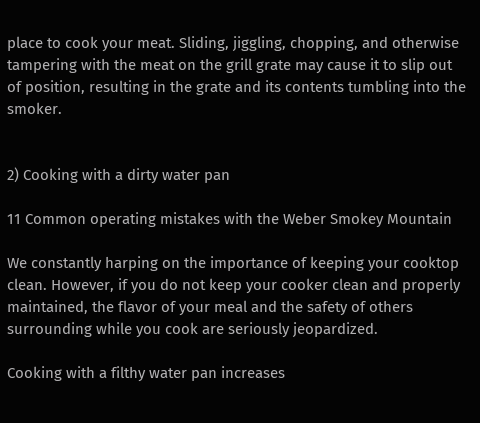place to cook your meat. Sliding, jiggling, chopping, and otherwise tampering with the meat on the grill grate may cause it to slip out of position, resulting in the grate and its contents tumbling into the smoker.


2) Cooking with a dirty water pan

11 Common operating mistakes with the Weber Smokey Mountain

We constantly harping on the importance of keeping your cooktop clean. However, if you do not keep your cooker clean and properly maintained, the flavor of your meal and the safety of others surrounding while you cook are seriously jeopardized.

Cooking with a filthy water pan increases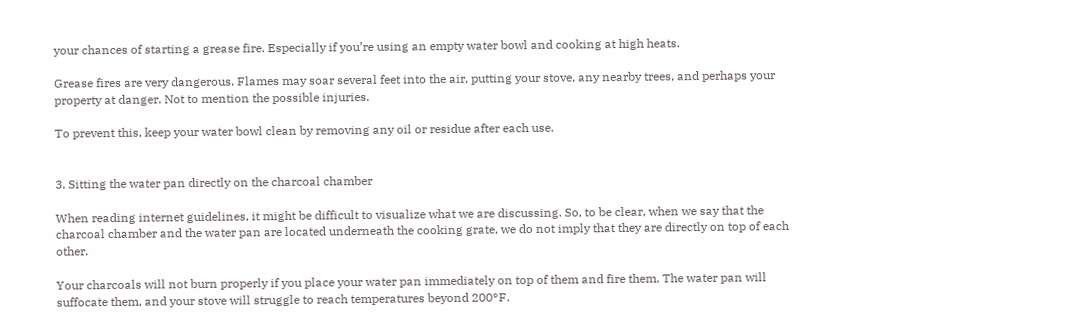your chances of starting a grease fire. Especially if you’re using an empty water bowl and cooking at high heats.

Grease fires are very dangerous. Flames may soar several feet into the air, putting your stove, any nearby trees, and perhaps your property at danger. Not to mention the possible injuries.

To prevent this, keep your water bowl clean by removing any oil or residue after each use.


3. Sitting the water pan directly on the charcoal chamber

When reading internet guidelines, it might be difficult to visualize what we are discussing. So, to be clear, when we say that the charcoal chamber and the water pan are located underneath the cooking grate, we do not imply that they are directly on top of each other.

Your charcoals will not burn properly if you place your water pan immediately on top of them and fire them. The water pan will suffocate them, and your stove will struggle to reach temperatures beyond 200°F.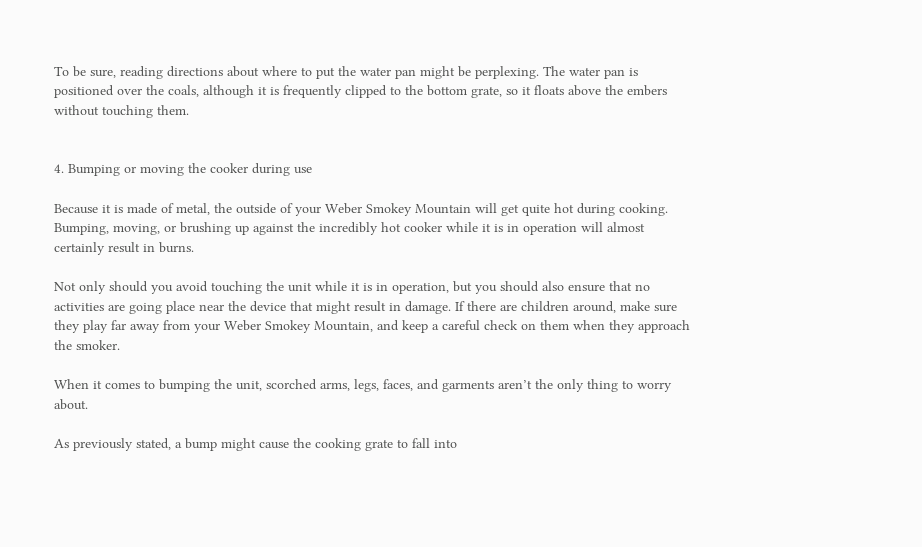To be sure, reading directions about where to put the water pan might be perplexing. The water pan is positioned over the coals, although it is frequently clipped to the bottom grate, so it floats above the embers without touching them.


4. Bumping or moving the cooker during use

Because it is made of metal, the outside of your Weber Smokey Mountain will get quite hot during cooking. Bumping, moving, or brushing up against the incredibly hot cooker while it is in operation will almost certainly result in burns.

Not only should you avoid touching the unit while it is in operation, but you should also ensure that no activities are going place near the device that might result in damage. If there are children around, make sure they play far away from your Weber Smokey Mountain, and keep a careful check on them when they approach the smoker.

When it comes to bumping the unit, scorched arms, legs, faces, and garments aren’t the only thing to worry about.

As previously stated, a bump might cause the cooking grate to fall into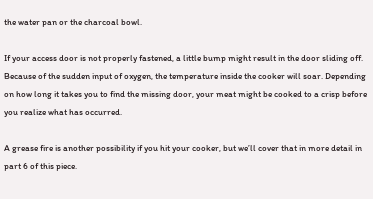the water pan or the charcoal bowl.

If your access door is not properly fastened, a little bump might result in the door sliding off. Because of the sudden input of oxygen, the temperature inside the cooker will soar. Depending on how long it takes you to find the missing door, your meat might be cooked to a crisp before you realize what has occurred.

A grease fire is another possibility if you hit your cooker, but we’ll cover that in more detail in part 6 of this piece.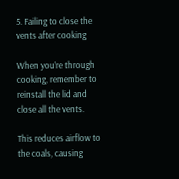5. Failing to close the vents after cooking

When you’re through cooking, remember to reinstall the lid and close all the vents.

This reduces airflow to the coals, causing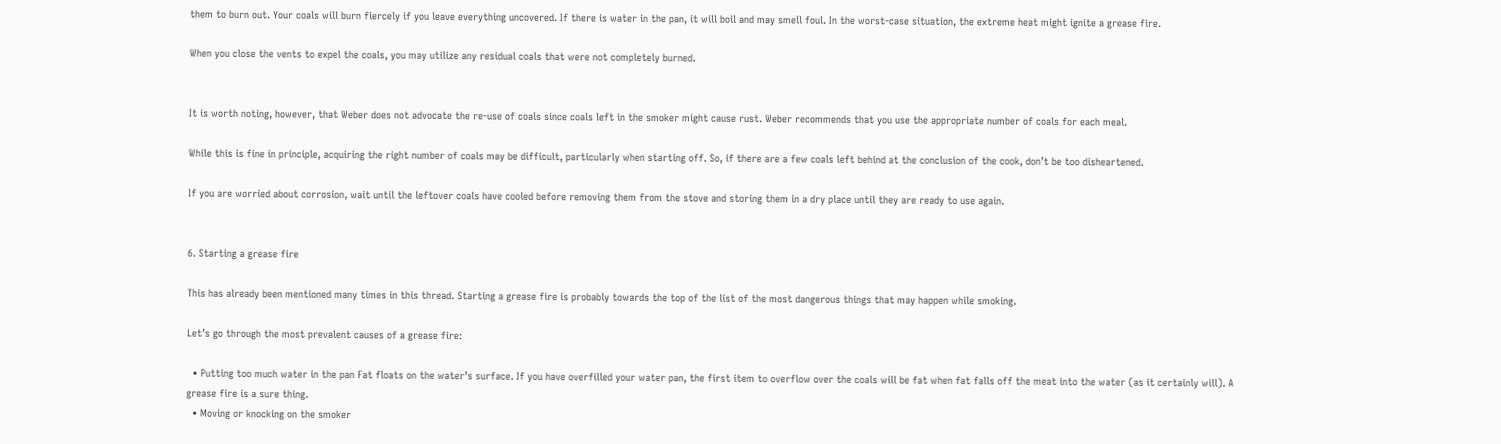them to burn out. Your coals will burn fiercely if you leave everything uncovered. If there is water in the pan, it will boil and may smell foul. In the worst-case situation, the extreme heat might ignite a grease fire.

When you close the vents to expel the coals, you may utilize any residual coals that were not completely burned.


It is worth noting, however, that Weber does not advocate the re-use of coals since coals left in the smoker might cause rust. Weber recommends that you use the appropriate number of coals for each meal.

While this is fine in principle, acquiring the right number of coals may be difficult, particularly when starting off. So, if there are a few coals left behind at the conclusion of the cook, don’t be too disheartened.

If you are worried about corrosion, wait until the leftover coals have cooled before removing them from the stove and storing them in a dry place until they are ready to use again.


6. Starting a grease fire

This has already been mentioned many times in this thread. Starting a grease fire is probably towards the top of the list of the most dangerous things that may happen while smoking.

Let’s go through the most prevalent causes of a grease fire:

  • Putting too much water in the pan Fat floats on the water’s surface. If you have overfilled your water pan, the first item to overflow over the coals will be fat when fat falls off the meat into the water (as it certainly will). A grease fire is a sure thing.
  • Moving or knocking on the smoker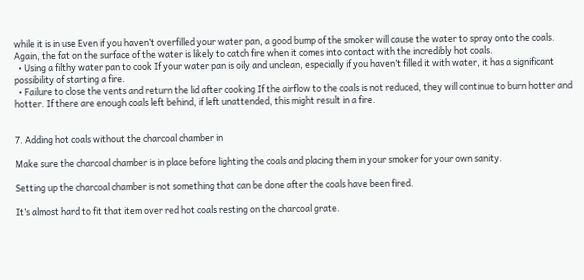while it is in use Even if you haven’t overfilled your water pan, a good bump of the smoker will cause the water to spray onto the coals. Again, the fat on the surface of the water is likely to catch fire when it comes into contact with the incredibly hot coals.
  • Using a filthy water pan to cook If your water pan is oily and unclean, especially if you haven’t filled it with water, it has a significant possibility of starting a fire.
  • Failure to close the vents and return the lid after cooking If the airflow to the coals is not reduced, they will continue to burn hotter and hotter. If there are enough coals left behind, if left unattended, this might result in a fire.


7. Adding hot coals without the charcoal chamber in

Make sure the charcoal chamber is in place before lighting the coals and placing them in your smoker for your own sanity.

Setting up the charcoal chamber is not something that can be done after the coals have been fired.

It’s almost hard to fit that item over red hot coals resting on the charcoal grate.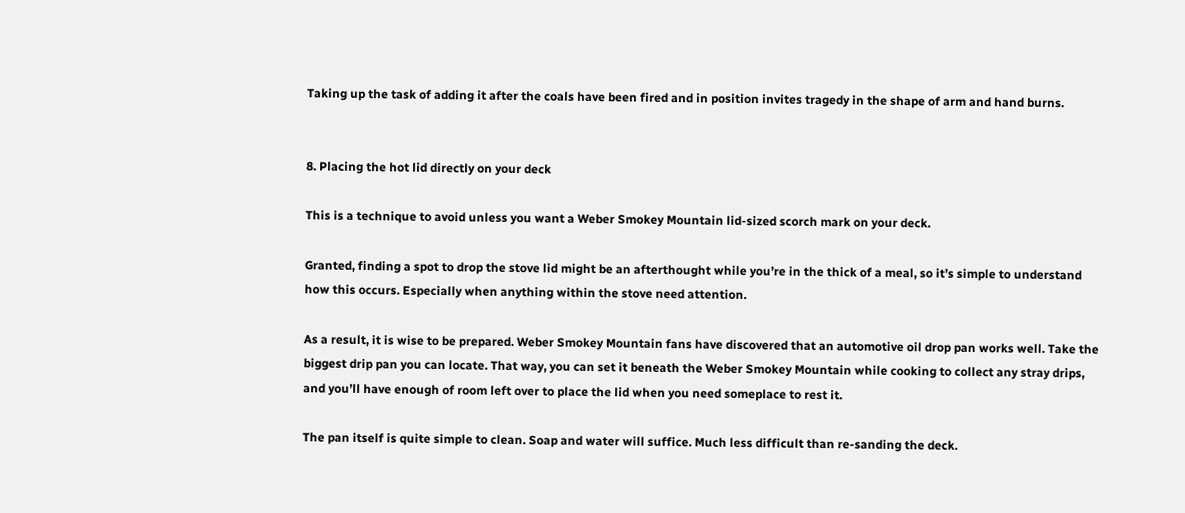Taking up the task of adding it after the coals have been fired and in position invites tragedy in the shape of arm and hand burns.


8. Placing the hot lid directly on your deck

This is a technique to avoid unless you want a Weber Smokey Mountain lid-sized scorch mark on your deck.

Granted, finding a spot to drop the stove lid might be an afterthought while you’re in the thick of a meal, so it’s simple to understand how this occurs. Especially when anything within the stove need attention.

As a result, it is wise to be prepared. Weber Smokey Mountain fans have discovered that an automotive oil drop pan works well. Take the biggest drip pan you can locate. That way, you can set it beneath the Weber Smokey Mountain while cooking to collect any stray drips, and you’ll have enough of room left over to place the lid when you need someplace to rest it.

The pan itself is quite simple to clean. Soap and water will suffice. Much less difficult than re-sanding the deck.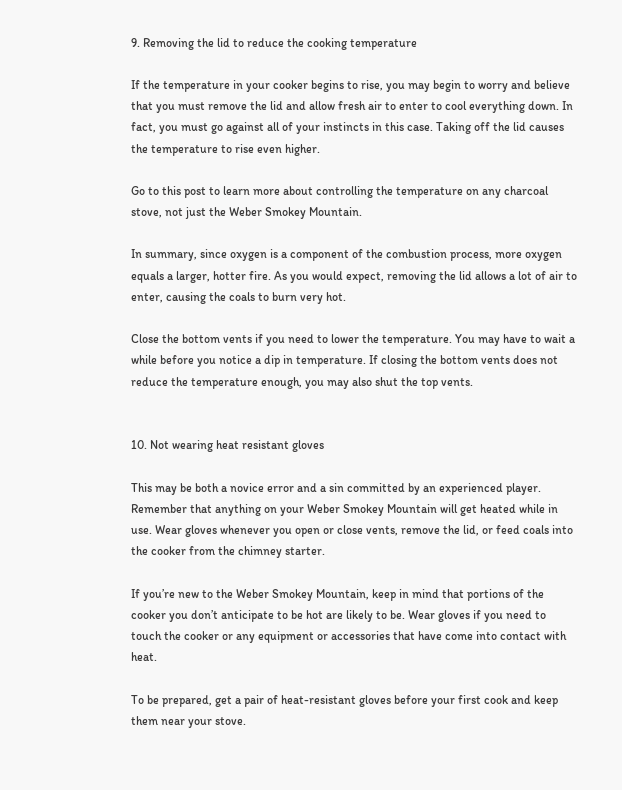9. Removing the lid to reduce the cooking temperature

If the temperature in your cooker begins to rise, you may begin to worry and believe that you must remove the lid and allow fresh air to enter to cool everything down. In fact, you must go against all of your instincts in this case. Taking off the lid causes the temperature to rise even higher.

Go to this post to learn more about controlling the temperature on any charcoal stove, not just the Weber Smokey Mountain.

In summary, since oxygen is a component of the combustion process, more oxygen equals a larger, hotter fire. As you would expect, removing the lid allows a lot of air to enter, causing the coals to burn very hot.

Close the bottom vents if you need to lower the temperature. You may have to wait a while before you notice a dip in temperature. If closing the bottom vents does not reduce the temperature enough, you may also shut the top vents.


10. Not wearing heat resistant gloves

This may be both a novice error and a sin committed by an experienced player. Remember that anything on your Weber Smokey Mountain will get heated while in use. Wear gloves whenever you open or close vents, remove the lid, or feed coals into the cooker from the chimney starter.

If you’re new to the Weber Smokey Mountain, keep in mind that portions of the cooker you don’t anticipate to be hot are likely to be. Wear gloves if you need to touch the cooker or any equipment or accessories that have come into contact with heat.

To be prepared, get a pair of heat-resistant gloves before your first cook and keep them near your stove.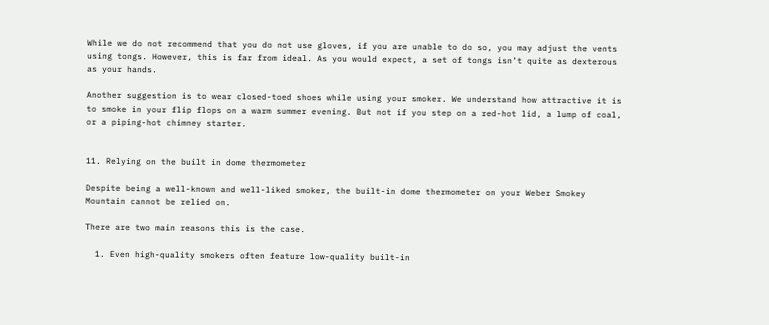While we do not recommend that you do not use gloves, if you are unable to do so, you may adjust the vents using tongs. However, this is far from ideal. As you would expect, a set of tongs isn’t quite as dexterous as your hands.

Another suggestion is to wear closed-toed shoes while using your smoker. We understand how attractive it is to smoke in your flip flops on a warm summer evening. But not if you step on a red-hot lid, a lump of coal, or a piping-hot chimney starter.


11. Relying on the built in dome thermometer

Despite being a well-known and well-liked smoker, the built-in dome thermometer on your Weber Smokey Mountain cannot be relied on.

There are two main reasons this is the case.

  1. Even high-quality smokers often feature low-quality built-in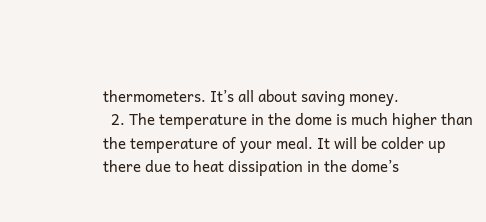thermometers. It’s all about saving money.
  2. The temperature in the dome is much higher than the temperature of your meal. It will be colder up there due to heat dissipation in the dome’s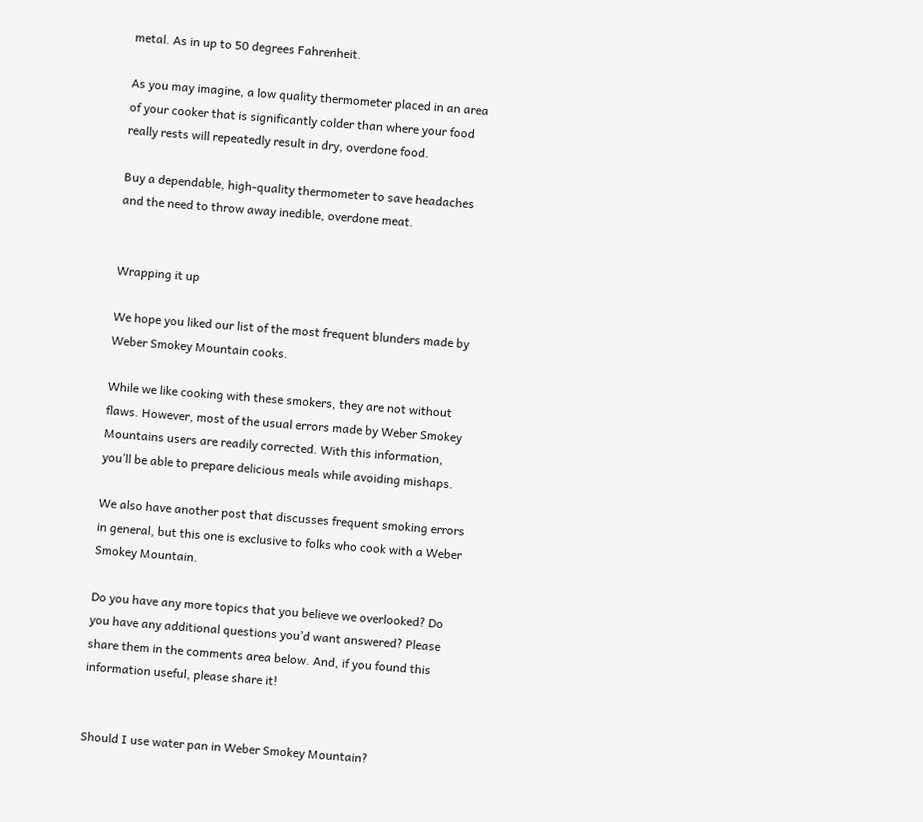metal. As in up to 50 degrees Fahrenheit.

As you may imagine, a low quality thermometer placed in an area of your cooker that is significantly colder than where your food really rests will repeatedly result in dry, overdone food.

Buy a dependable, high-quality thermometer to save headaches and the need to throw away inedible, overdone meat.


Wrapping it up

We hope you liked our list of the most frequent blunders made by Weber Smokey Mountain cooks.

While we like cooking with these smokers, they are not without flaws. However, most of the usual errors made by Weber Smokey Mountains users are readily corrected. With this information, you’ll be able to prepare delicious meals while avoiding mishaps.

We also have another post that discusses frequent smoking errors in general, but this one is exclusive to folks who cook with a Weber Smokey Mountain.

Do you have any more topics that you believe we overlooked? Do you have any additional questions you’d want answered? Please share them in the comments area below. And, if you found this information useful, please share it!


Should I use water pan in Weber Smokey Mountain?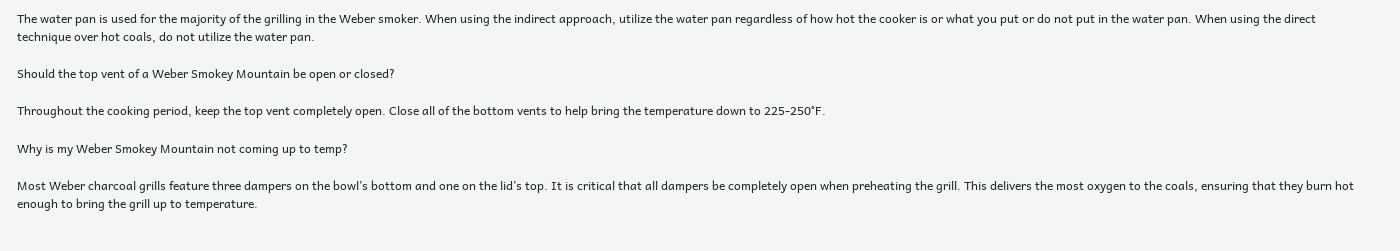The water pan is used for the majority of the grilling in the Weber smoker. When using the indirect approach, utilize the water pan regardless of how hot the cooker is or what you put or do not put in the water pan. When using the direct technique over hot coals, do not utilize the water pan.

Should the top vent of a Weber Smokey Mountain be open or closed?

Throughout the cooking period, keep the top vent completely open. Close all of the bottom vents to help bring the temperature down to 225-250°F.

Why is my Weber Smokey Mountain not coming up to temp?

Most Weber charcoal grills feature three dampers on the bowl’s bottom and one on the lid’s top. It is critical that all dampers be completely open when preheating the grill. This delivers the most oxygen to the coals, ensuring that they burn hot enough to bring the grill up to temperature.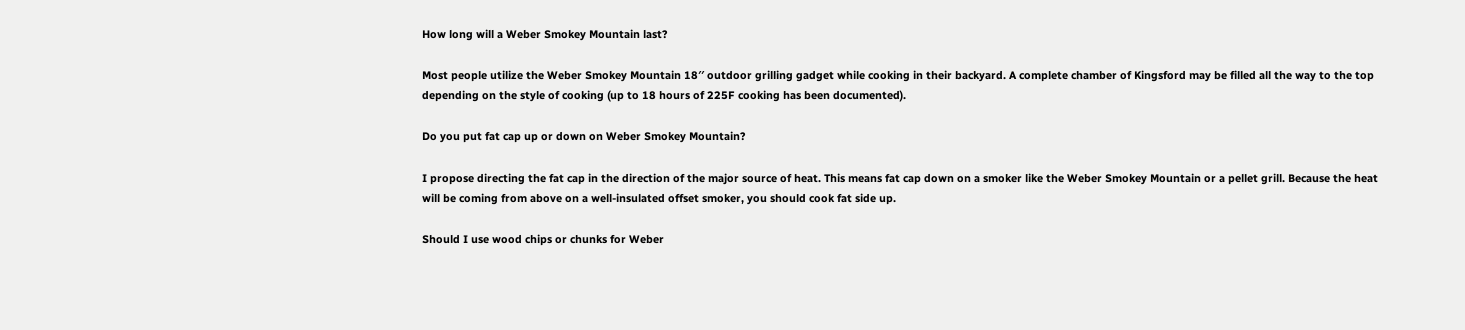How long will a Weber Smokey Mountain last?

Most people utilize the Weber Smokey Mountain 18′′ outdoor grilling gadget while cooking in their backyard. A complete chamber of Kingsford may be filled all the way to the top depending on the style of cooking (up to 18 hours of 225F cooking has been documented).

Do you put fat cap up or down on Weber Smokey Mountain?

I propose directing the fat cap in the direction of the major source of heat. This means fat cap down on a smoker like the Weber Smokey Mountain or a pellet grill. Because the heat will be coming from above on a well-insulated offset smoker, you should cook fat side up.

Should I use wood chips or chunks for Weber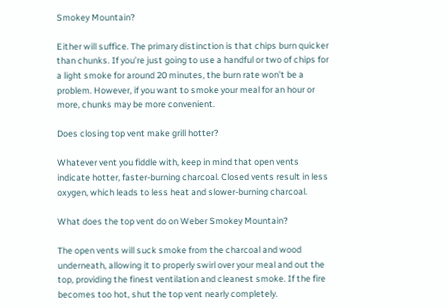Smokey Mountain?

Either will suffice. The primary distinction is that chips burn quicker than chunks. If you’re just going to use a handful or two of chips for a light smoke for around 20 minutes, the burn rate won’t be a problem. However, if you want to smoke your meal for an hour or more, chunks may be more convenient.

Does closing top vent make grill hotter?

Whatever vent you fiddle with, keep in mind that open vents indicate hotter, faster-burning charcoal. Closed vents result in less oxygen, which leads to less heat and slower-burning charcoal.

What does the top vent do on Weber Smokey Mountain?

The open vents will suck smoke from the charcoal and wood underneath, allowing it to properly swirl over your meal and out the top, providing the finest ventilation and cleanest smoke. If the fire becomes too hot, shut the top vent nearly completely.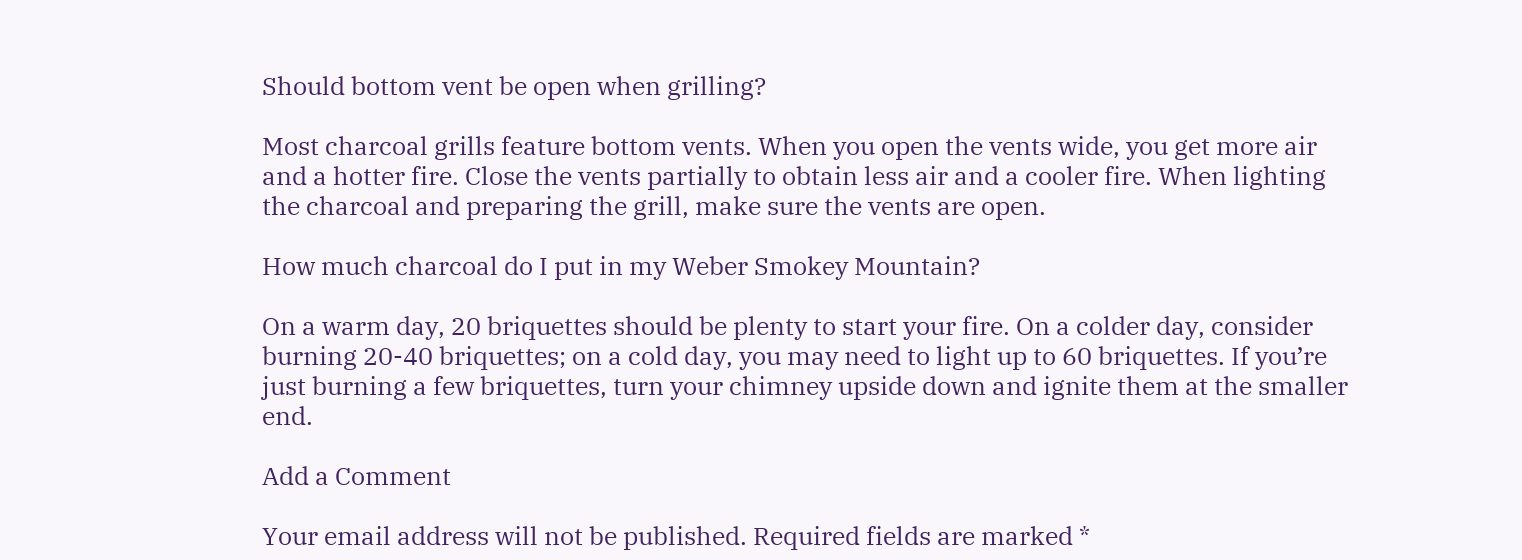Should bottom vent be open when grilling?

Most charcoal grills feature bottom vents. When you open the vents wide, you get more air and a hotter fire. Close the vents partially to obtain less air and a cooler fire. When lighting the charcoal and preparing the grill, make sure the vents are open.

How much charcoal do I put in my Weber Smokey Mountain?

On a warm day, 20 briquettes should be plenty to start your fire. On a colder day, consider burning 20-40 briquettes; on a cold day, you may need to light up to 60 briquettes. If you’re just burning a few briquettes, turn your chimney upside down and ignite them at the smaller end.

Add a Comment

Your email address will not be published. Required fields are marked *